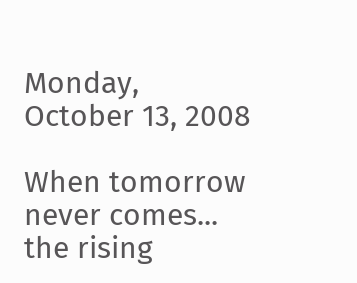Monday, October 13, 2008

When tomorrow never comes... the rising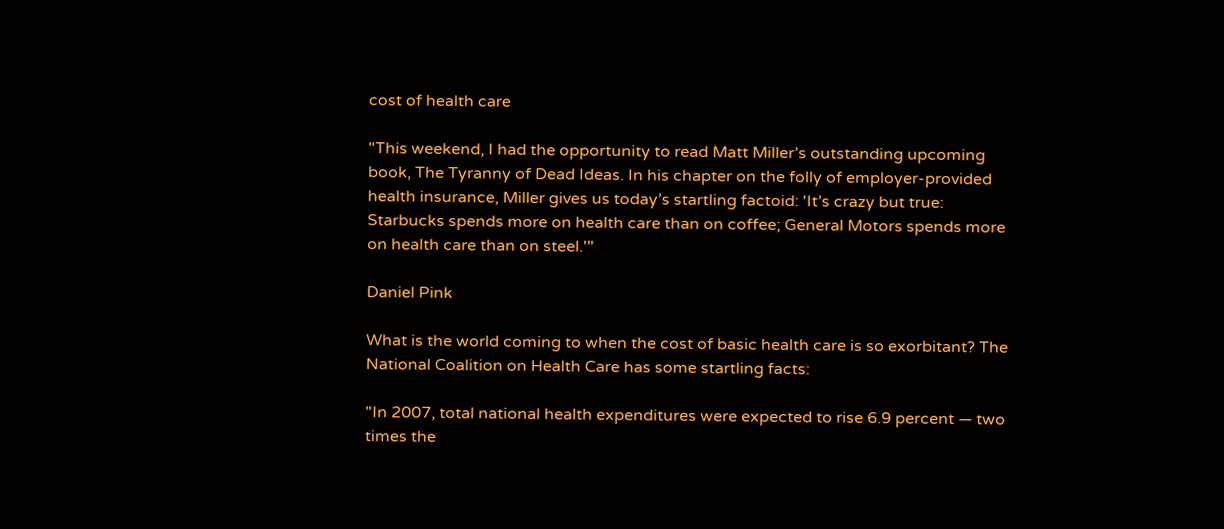cost of health care

"This weekend, I had the opportunity to read Matt Miller’s outstanding upcoming book, The Tyranny of Dead Ideas. In his chapter on the folly of employer-provided health insurance, Miller gives us today’s startling factoid: 'It’s crazy but true: Starbucks spends more on health care than on coffee; General Motors spends more on health care than on steel.'"

Daniel Pink

What is the world coming to when the cost of basic health care is so exorbitant? The National Coalition on Health Care has some startling facts:

"In 2007, total national health expenditures were expected to rise 6.9 percent — two times the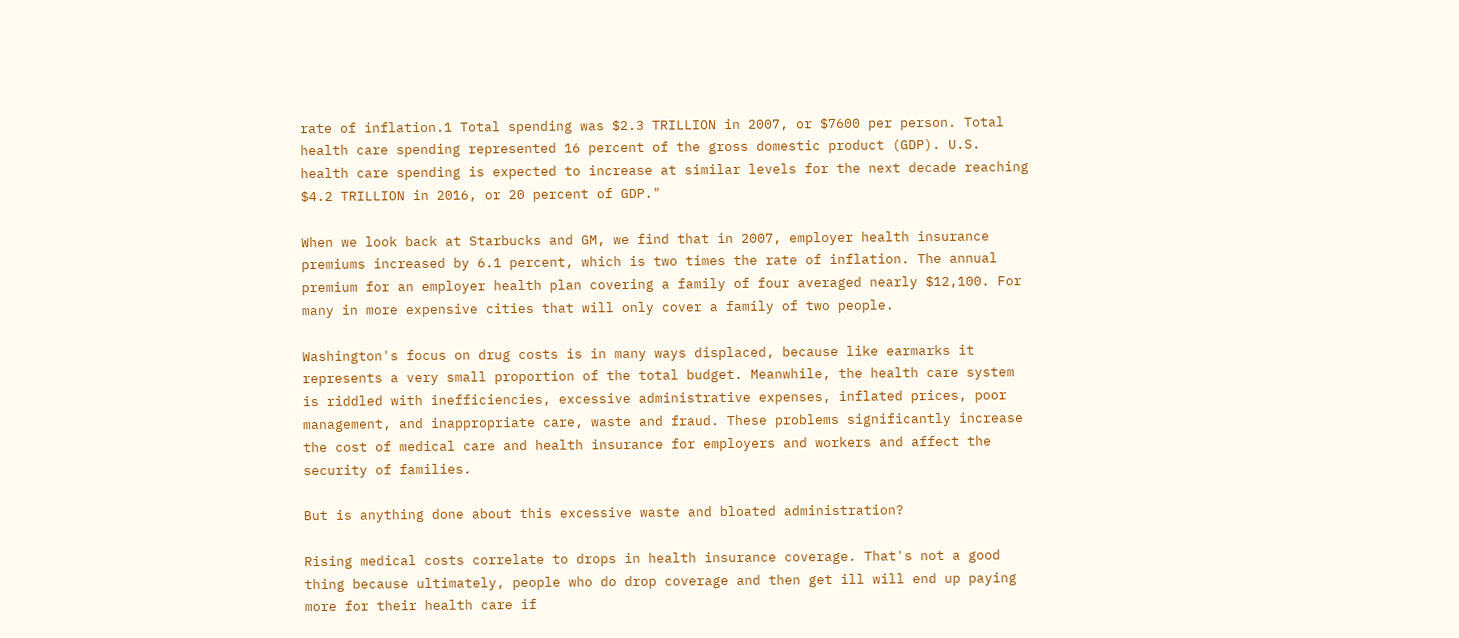rate of inflation.1 Total spending was $2.3 TRILLION in 2007, or $7600 per person. Total health care spending represented 16 percent of the gross domestic product (GDP). U.S. health care spending is expected to increase at similar levels for the next decade reaching $4.2 TRILLION in 2016, or 20 percent of GDP."

When we look back at Starbucks and GM, we find that in 2007, employer health insurance premiums increased by 6.1 percent, which is two times the rate of inflation. The annual premium for an employer health plan covering a family of four averaged nearly $12,100. For many in more expensive cities that will only cover a family of two people.

Washington's focus on drug costs is in many ways displaced, because like earmarks it represents a very small proportion of the total budget. Meanwhile, the health care system is riddled with inefficiencies, excessive administrative expenses, inflated prices, poor management, and inappropriate care, waste and fraud. These problems significantly increase the cost of medical care and health insurance for employers and workers and affect the security of families.

But is anything done about this excessive waste and bloated administration?

Rising medical costs correlate to drops in health insurance coverage. That's not a good thing because ultimately, people who do drop coverage and then get ill will end up paying more for their health care if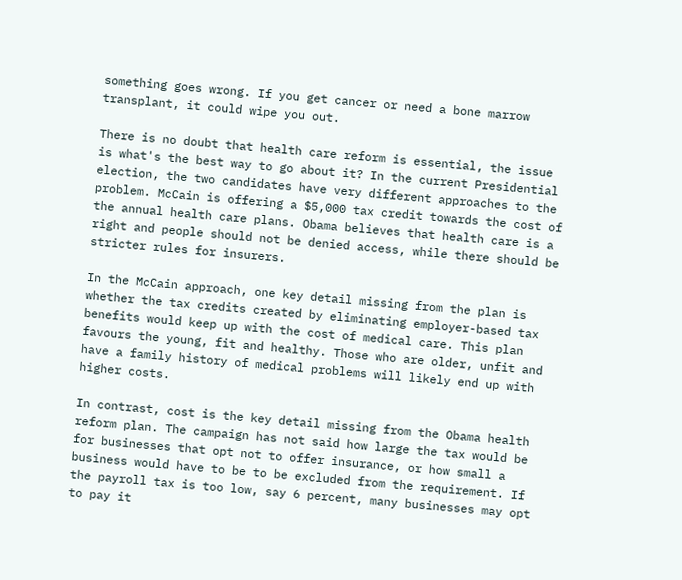something goes wrong. If you get cancer or need a bone marrow transplant, it could wipe you out.

There is no doubt that health care reform is essential, the issue is what's the best way to go about it? In the current Presidential election, the two candidates have very different approaches to the problem. McCain is offering a $5,000 tax credit towards the cost of the annual health care plans. Obama believes that health care is a right and people should not be denied access, while there should be stricter rules for insurers.

In the McCain approach, one key detail missing from the plan is whether the tax credits created by eliminating employer-based tax benefits would keep up with the cost of medical care. This plan favours the young, fit and healthy. Those who are older, unfit and have a family history of medical problems will likely end up with higher costs.

In contrast, cost is the key detail missing from the Obama health reform plan. The campaign has not said how large the tax would be for businesses that opt not to offer insurance, or how small a business would have to be to be excluded from the requirement. If the payroll tax is too low, say 6 percent, many businesses may opt to pay it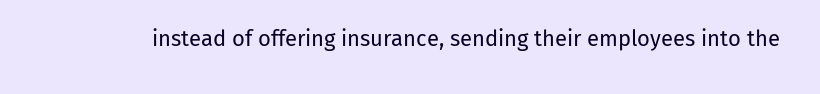instead of offering insurance, sending their employees into the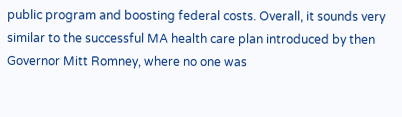public program and boosting federal costs. Overall, it sounds very similar to the successful MA health care plan introduced by then Governor Mitt Romney, where no one was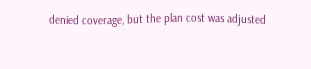denied coverage, but the plan cost was adjusted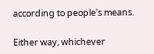according to people's means.

Either way, whichever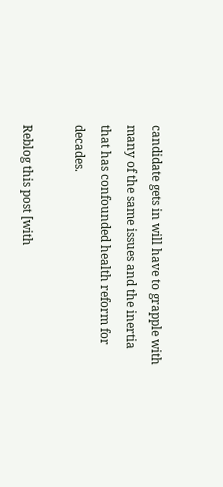candidate gets in will have to grapple with many of the same issues and the inertia that has confounded health reform for decades.

Reblog this post [with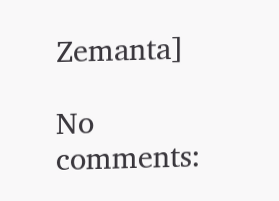Zemanta]

No comments: